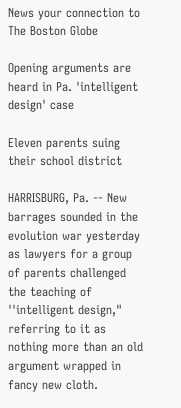News your connection to The Boston Globe

Opening arguments are heard in Pa. 'intelligent design' case

Eleven parents suing their school district

HARRISBURG, Pa. -- New barrages sounded in the evolution war yesterday as lawyers for a group of parents challenged the teaching of ''intelligent design," referring to it as nothing more than an old argument wrapped in fancy new cloth.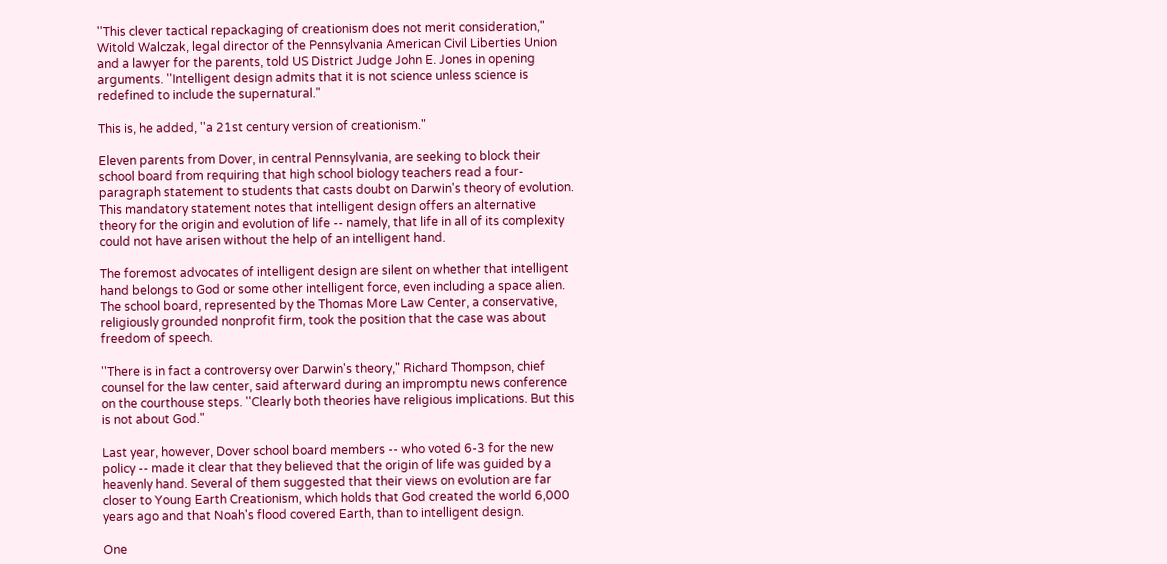''This clever tactical repackaging of creationism does not merit consideration," Witold Walczak, legal director of the Pennsylvania American Civil Liberties Union and a lawyer for the parents, told US District Judge John E. Jones in opening arguments. ''Intelligent design admits that it is not science unless science is redefined to include the supernatural."

This is, he added, ''a 21st century version of creationism."

Eleven parents from Dover, in central Pennsylvania, are seeking to block their school board from requiring that high school biology teachers read a four-paragraph statement to students that casts doubt on Darwin's theory of evolution. This mandatory statement notes that intelligent design offers an alternative theory for the origin and evolution of life -- namely, that life in all of its complexity could not have arisen without the help of an intelligent hand.

The foremost advocates of intelligent design are silent on whether that intelligent hand belongs to God or some other intelligent force, even including a space alien. The school board, represented by the Thomas More Law Center, a conservative, religiously grounded nonprofit firm, took the position that the case was about freedom of speech.

''There is in fact a controversy over Darwin's theory," Richard Thompson, chief counsel for the law center, said afterward during an impromptu news conference on the courthouse steps. ''Clearly both theories have religious implications. But this is not about God."

Last year, however, Dover school board members -- who voted 6-3 for the new policy -- made it clear that they believed that the origin of life was guided by a heavenly hand. Several of them suggested that their views on evolution are far closer to Young Earth Creationism, which holds that God created the world 6,000 years ago and that Noah's flood covered Earth, than to intelligent design.

One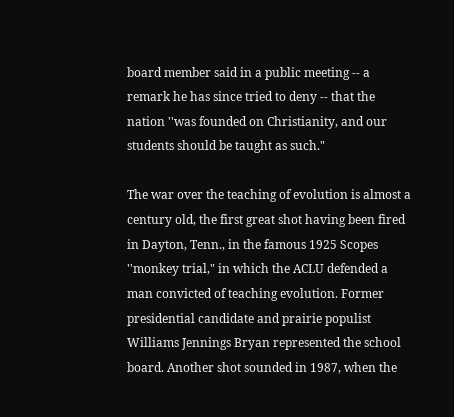board member said in a public meeting -- a remark he has since tried to deny -- that the nation ''was founded on Christianity, and our students should be taught as such."

The war over the teaching of evolution is almost a century old, the first great shot having been fired in Dayton, Tenn., in the famous 1925 Scopes ''monkey trial," in which the ACLU defended a man convicted of teaching evolution. Former presidential candidate and prairie populist Williams Jennings Bryan represented the school board. Another shot sounded in 1987, when the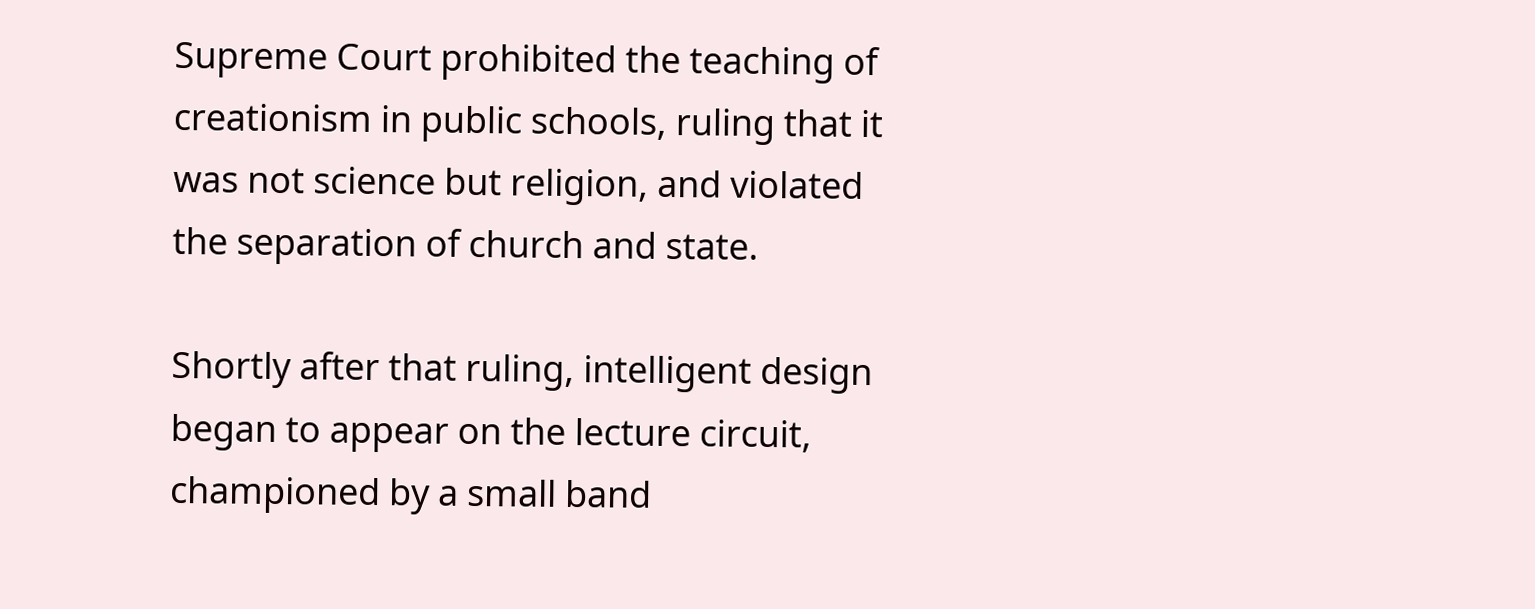Supreme Court prohibited the teaching of creationism in public schools, ruling that it was not science but religion, and violated the separation of church and state.

Shortly after that ruling, intelligent design began to appear on the lecture circuit, championed by a small band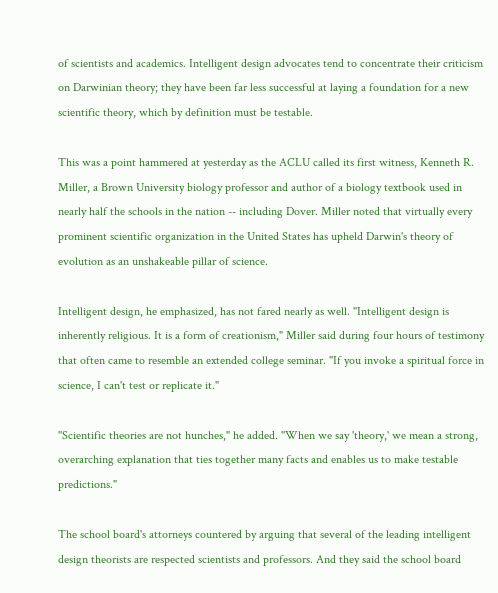of scientists and academics. Intelligent design advocates tend to concentrate their criticism on Darwinian theory; they have been far less successful at laying a foundation for a new scientific theory, which by definition must be testable.

This was a point hammered at yesterday as the ACLU called its first witness, Kenneth R. Miller, a Brown University biology professor and author of a biology textbook used in nearly half the schools in the nation -- including Dover. Miller noted that virtually every prominent scientific organization in the United States has upheld Darwin's theory of evolution as an unshakeable pillar of science.

Intelligent design, he emphasized, has not fared nearly as well. ''Intelligent design is inherently religious. It is a form of creationism," Miller said during four hours of testimony that often came to resemble an extended college seminar. ''If you invoke a spiritual force in science, I can't test or replicate it."

''Scientific theories are not hunches," he added. ''When we say 'theory,' we mean a strong, overarching explanation that ties together many facts and enables us to make testable predictions."

The school board's attorneys countered by arguing that several of the leading intelligent design theorists are respected scientists and professors. And they said the school board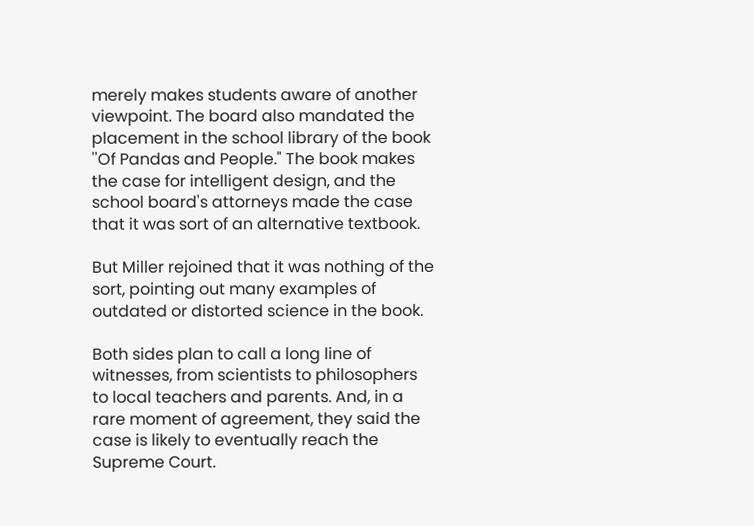merely makes students aware of another viewpoint. The board also mandated the placement in the school library of the book ''Of Pandas and People." The book makes the case for intelligent design, and the school board's attorneys made the case that it was sort of an alternative textbook.

But Miller rejoined that it was nothing of the sort, pointing out many examples of outdated or distorted science in the book.

Both sides plan to call a long line of witnesses, from scientists to philosophers to local teachers and parents. And, in a rare moment of agreement, they said the case is likely to eventually reach the Supreme Court.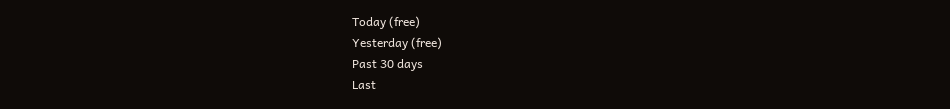Today (free)
Yesterday (free)
Past 30 days
Last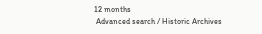12 months
 Advanced search / Historic Archives